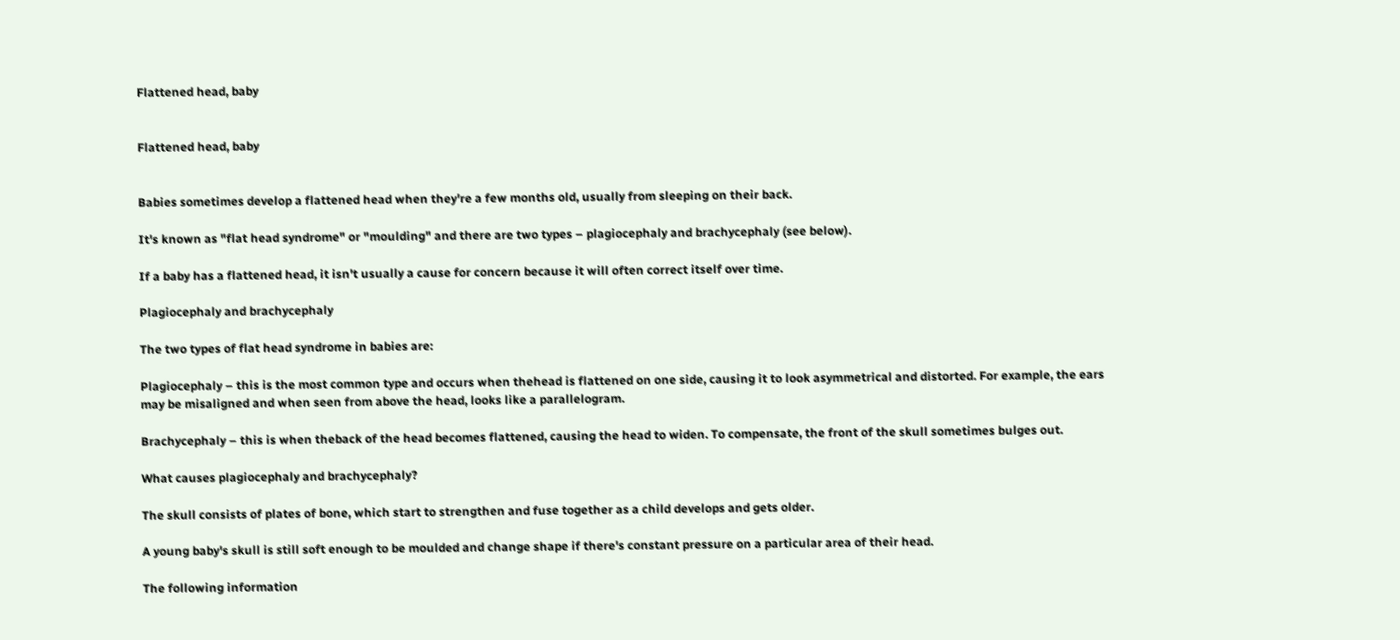Flattened head, baby


Flattened head, baby


Babies sometimes develop a flattened head when they're a few months old, usually from sleeping on their back.

It's known as "flat head syndrome" or "moulding" and there are two types – plagiocephaly and brachycephaly (see below).

If a baby has a flattened head, it isn't usually a cause for concern because it will often correct itself over time.

Plagiocephaly and brachycephaly

The two types of flat head syndrome in babies are:

Plagiocephaly – this is the most common type and occurs when thehead is flattened on one side, causing it to look asymmetrical and distorted. For example, the ears may be misaligned and when seen from above the head, looks like a parallelogram.

Brachycephaly – this is when theback of the head becomes flattened, causing the head to widen. To compensate, the front of the skull sometimes bulges out.

What causes plagiocephaly and brachycephaly?

The skull consists of plates of bone, which start to strengthen and fuse together as a child develops and gets older.

A young baby's skull is still soft enough to be moulded and change shape if there's constant pressure on a particular area of their head.

The following information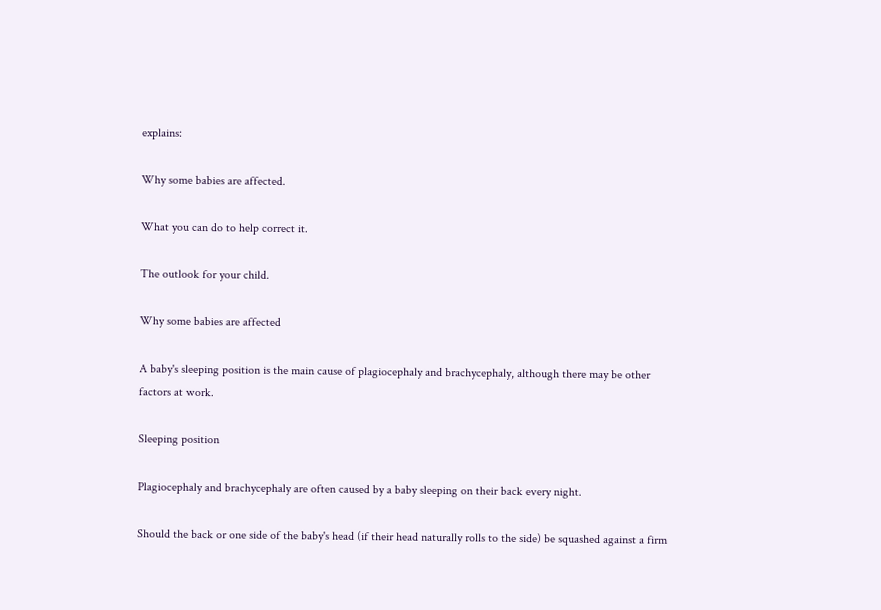explains:

Why some babies are affected.

What you can do to help correct it.

The outlook for your child.

Why some babies are affected

A baby's sleeping position is the main cause of plagiocephaly and brachycephaly, although there may be other factors at work.

Sleeping position

Plagiocephaly and brachycephaly are often caused by a baby sleeping on their back every night.

Should the back or one side of the baby's head (if their head naturally rolls to the side) be squashed against a firm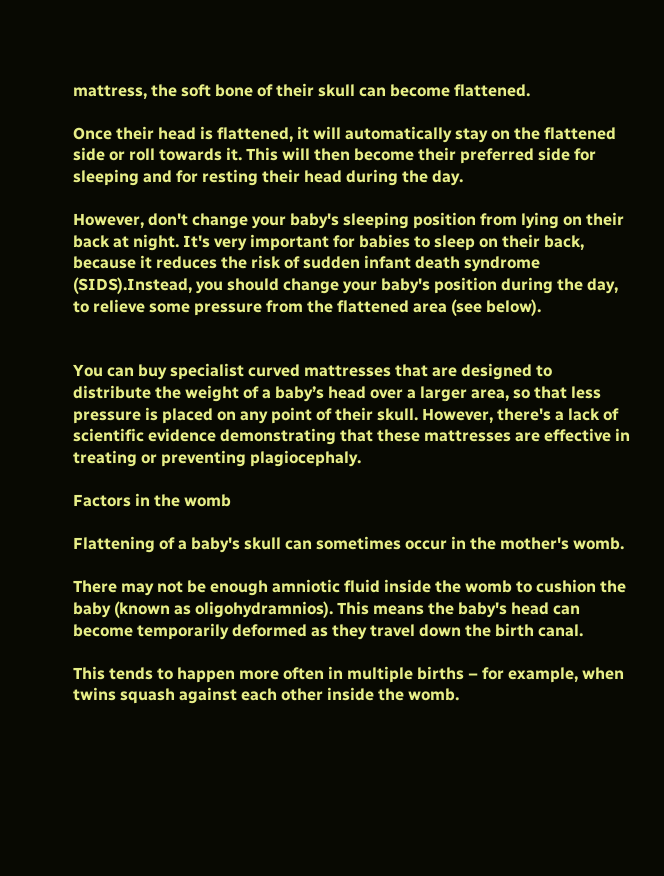mattress, the soft bone of their skull can become flattened.

Once their head is flattened, it will automatically stay on the flattened side or roll towards it. This will then become their preferred side for sleeping and for resting their head during the day.

However, don't change your baby's sleeping position from lying on their back at night. It's very important for babies to sleep on their back, because it reduces the risk of sudden infant death syndrome (SIDS).Instead, you should change your baby's position during the day, to relieve some pressure from the flattened area (see below).


You can buy specialist curved mattresses that are designed to distribute the weight of a baby’s head over a larger area, so that less pressure is placed on any point of their skull. However, there's a lack of scientific evidence demonstrating that these mattresses are effective in treating or preventing plagiocephaly.

Factors in the womb

Flattening of a baby's skull can sometimes occur in the mother's womb.

There may not be enough amniotic fluid inside the womb to cushion the baby (known as oligohydramnios). This means the baby's head can become temporarily deformed as they travel down the birth canal.

This tends to happen more often in multiple births – for example, when twins squash against each other inside the womb.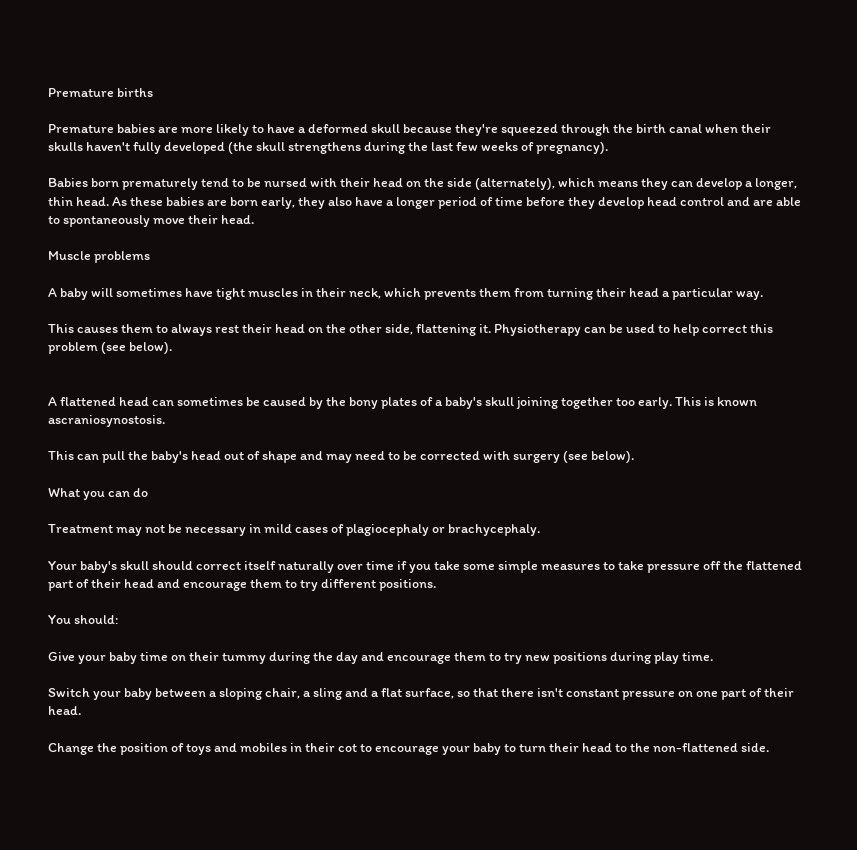Premature births

Premature babies are more likely to have a deformed skull because they're squeezed through the birth canal when their skulls haven't fully developed (the skull strengthens during the last few weeks of pregnancy).

Babies born prematurely tend to be nursed with their head on the side (alternately), which means they can develop a longer, thin head. As these babies are born early, they also have a longer period of time before they develop head control and are able to spontaneously move their head.

Muscle problems

A baby will sometimes have tight muscles in their neck, which prevents them from turning their head a particular way.

This causes them to always rest their head on the other side, flattening it. Physiotherapy can be used to help correct this problem (see below).


A flattened head can sometimes be caused by the bony plates of a baby's skull joining together too early. This is known ascraniosynostosis.

This can pull the baby's head out of shape and may need to be corrected with surgery (see below).

What you can do

Treatment may not be necessary in mild cases of plagiocephaly or brachycephaly.

Your baby's skull should correct itself naturally over time if you take some simple measures to take pressure off the flattened part of their head and encourage them to try different positions.

You should:

Give your baby time on their tummy during the day and encourage them to try new positions during play time.

Switch your baby between a sloping chair, a sling and a flat surface, so that there isn't constant pressure on one part of their head.

Change the position of toys and mobiles in their cot to encourage your baby to turn their head to the non-flattened side.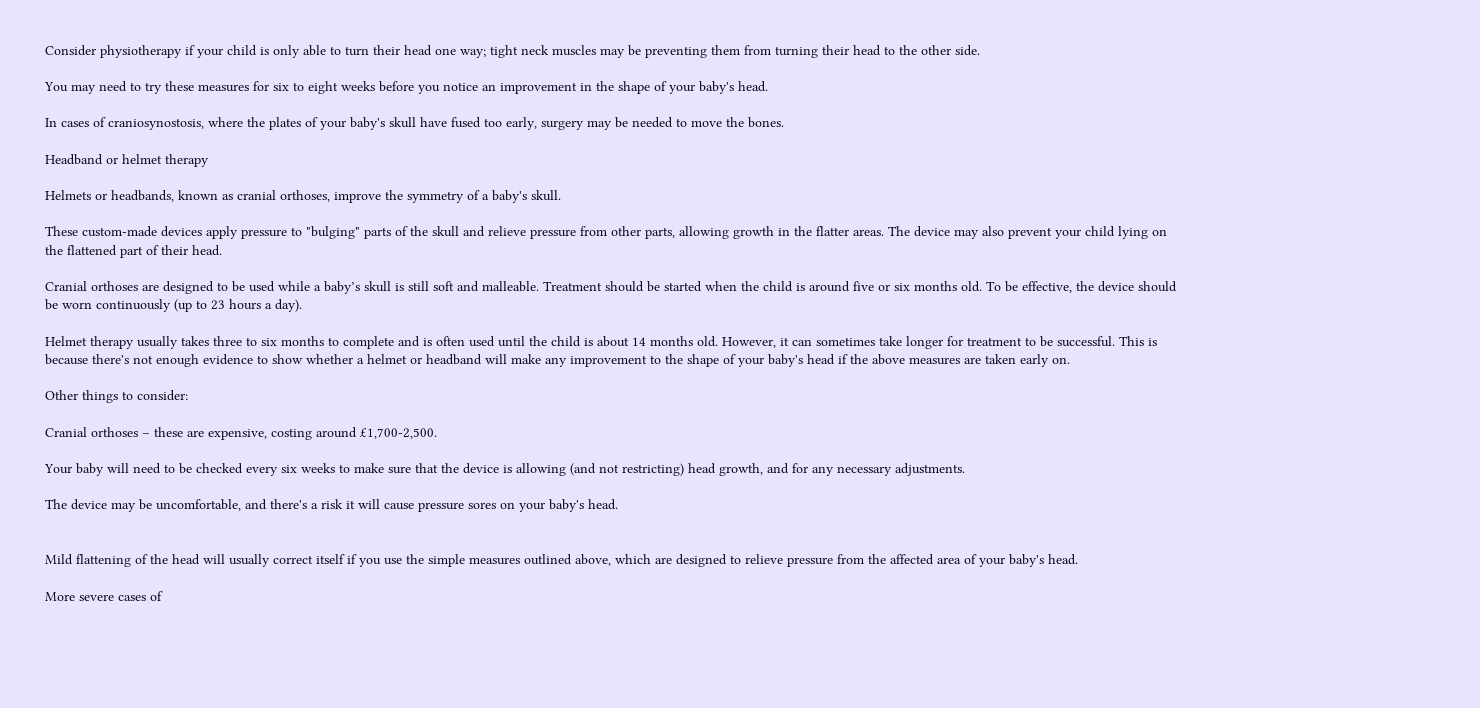Consider physiotherapy if your child is only able to turn their head one way; tight neck muscles may be preventing them from turning their head to the other side.

You may need to try these measures for six to eight weeks before you notice an improvement in the shape of your baby's head.

In cases of craniosynostosis, where the plates of your baby's skull have fused too early, surgery may be needed to move the bones.

Headband or helmet therapy

Helmets or headbands, known as cranial orthoses, improve the symmetry of a baby's skull.

These custom-made devices apply pressure to "bulging" parts of the skull and relieve pressure from other parts, allowing growth in the flatter areas. The device may also prevent your child lying on the flattened part of their head.

Cranial orthoses are designed to be used while a baby’s skull is still soft and malleable. Treatment should be started when the child is around five or six months old. To be effective, the device should be worn continuously (up to 23 hours a day).

Helmet therapy usually takes three to six months to complete and is often used until the child is about 14 months old. However, it can sometimes take longer for treatment to be successful. This is because there's not enough evidence to show whether a helmet or headband will make any improvement to the shape of your baby's head if the above measures are taken early on.

Other things to consider:

Cranial orthoses – these are expensive, costing around £1,700-2,500.

Your baby will need to be checked every six weeks to make sure that the device is allowing (and not restricting) head growth, and for any necessary adjustments.

The device may be uncomfortable, and there's a risk it will cause pressure sores on your baby's head.


Mild flattening of the head will usually correct itself if you use the simple measures outlined above, which are designed to relieve pressure from the affected area of your baby's head.

More severe cases of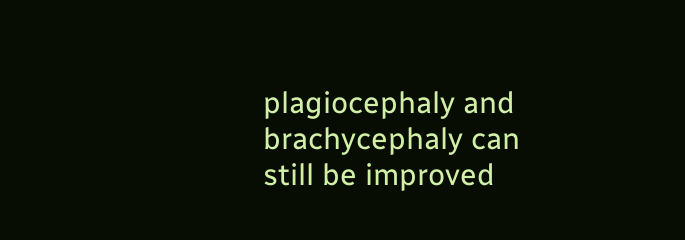plagiocephaly and brachycephaly can still be improved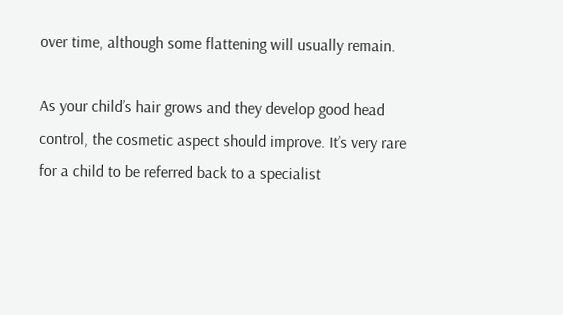over time, although some flattening will usually remain.

As your child’s hair grows and they develop good head control, the cosmetic aspect should improve. It’s very rare for a child to be referred back to a specialist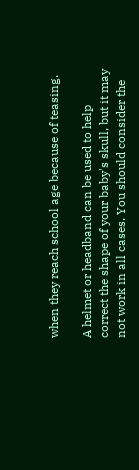when they reach school age because of teasing.

A helmet or headband can be used to help correct the shape of your baby's skull, but it may not work in all cases. You should consider the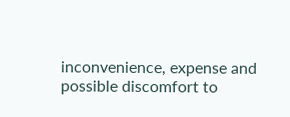inconvenience, expense and possible discomfort to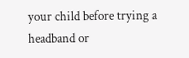your child before trying a headband or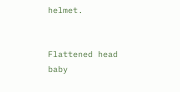helmet.


Flattened head baby